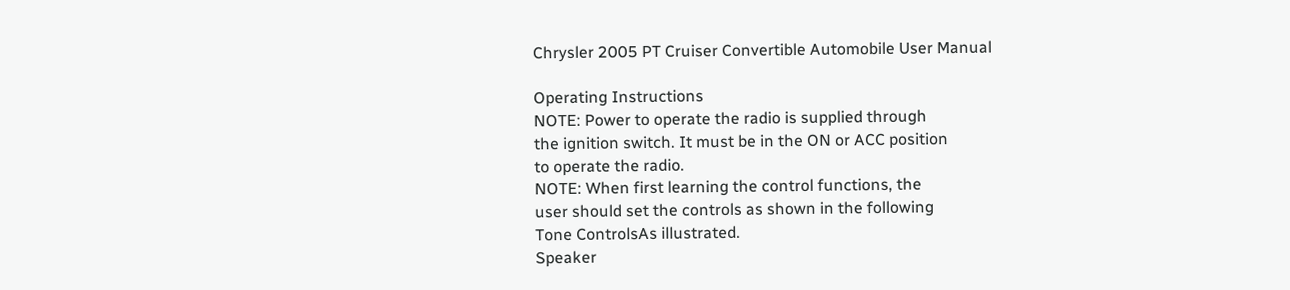Chrysler 2005 PT Cruiser Convertible Automobile User Manual

Operating Instructions
NOTE: Power to operate the radio is supplied through
the ignition switch. It must be in the ON or ACC position
to operate the radio.
NOTE: When first learning the control functions, the
user should set the controls as shown in the following
Tone ControlsAs illustrated.
Speaker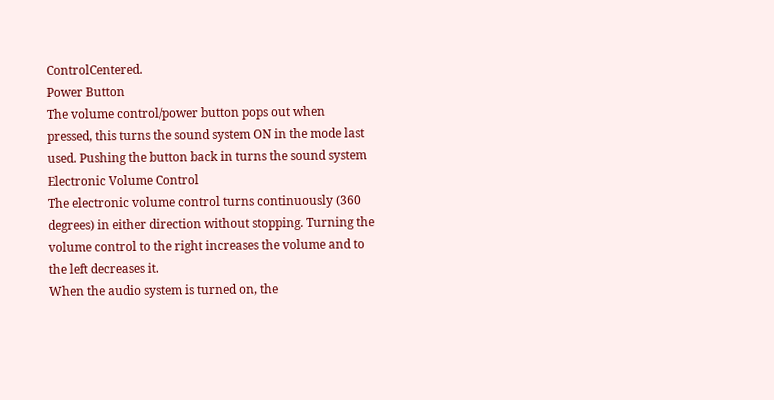ControlCentered.
Power Button
The volume control/power button pops out when
pressed, this turns the sound system ON in the mode last
used. Pushing the button back in turns the sound system
Electronic Volume Control
The electronic volume control turns continuously (360
degrees) in either direction without stopping. Turning the
volume control to the right increases the volume and to
the left decreases it.
When the audio system is turned on, the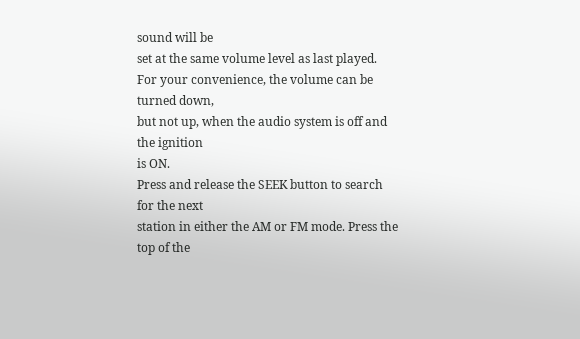sound will be
set at the same volume level as last played.
For your convenience, the volume can be turned down,
but not up, when the audio system is off and the ignition
is ON.
Press and release the SEEK button to search for the next
station in either the AM or FM mode. Press the top of the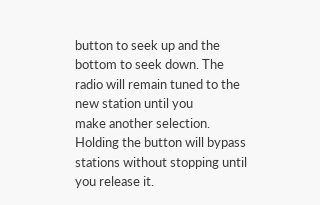button to seek up and the bottom to seek down. The
radio will remain tuned to the new station until you
make another selection. Holding the button will bypass
stations without stopping until you release it.